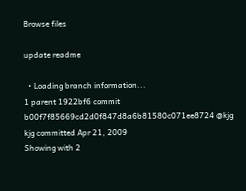Browse files

update readme

  • Loading branch information...
1 parent 1922bf6 commit b00f7f85669cd2d0f847d8a6b81580c071ee8724 @kjg kjg committed Apr 21, 2009
Showing with 2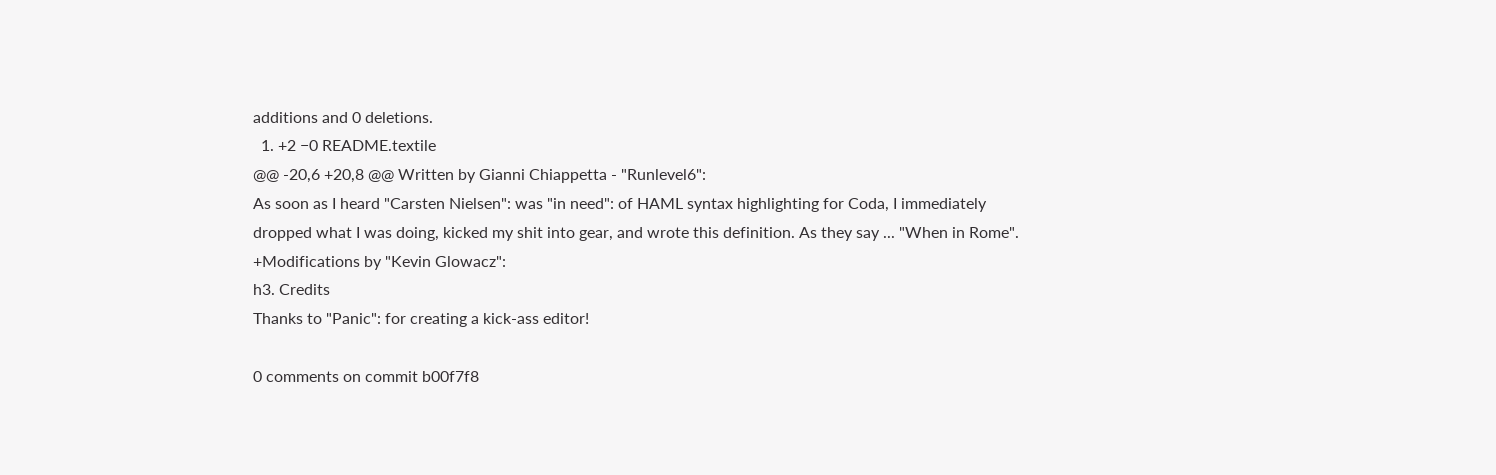additions and 0 deletions.
  1. +2 −0 README.textile
@@ -20,6 +20,8 @@ Written by Gianni Chiappetta - "Runlevel6":
As soon as I heard "Carsten Nielsen": was "in need": of HAML syntax highlighting for Coda, I immediately dropped what I was doing, kicked my shit into gear, and wrote this definition. As they say ... "When in Rome".
+Modifications by "Kevin Glowacz":
h3. Credits
Thanks to "Panic": for creating a kick-ass editor!

0 comments on commit b00f7f8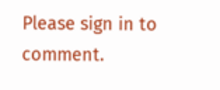Please sign in to comment.